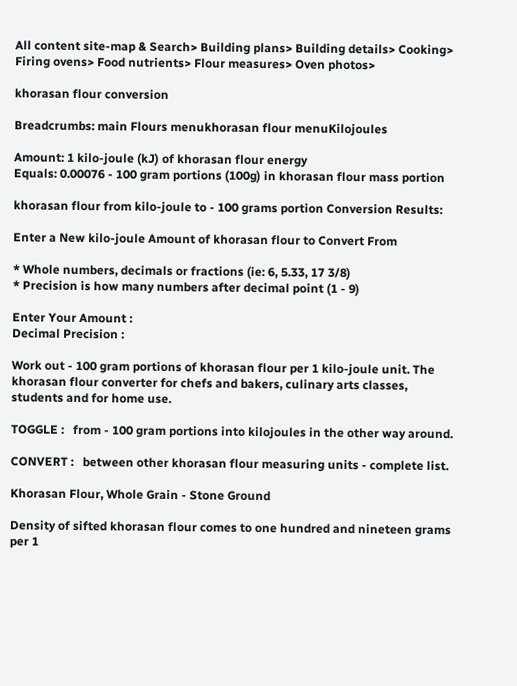All content site-map & Search> Building plans> Building details> Cooking> Firing ovens> Food nutrients> Flour measures> Oven photos>

khorasan flour conversion

Breadcrumbs: main Flours menukhorasan flour menuKilojoules

Amount: 1 kilo-joule (kJ) of khorasan flour energy
Equals: 0.00076 - 100 gram portions (100g) in khorasan flour mass portion

khorasan flour from kilo-joule to - 100 grams portion Conversion Results:

Enter a New kilo-joule Amount of khorasan flour to Convert From

* Whole numbers, decimals or fractions (ie: 6, 5.33, 17 3/8)
* Precision is how many numbers after decimal point (1 - 9)

Enter Your Amount :
Decimal Precision :

Work out - 100 gram portions of khorasan flour per 1 kilo-joule unit. The khorasan flour converter for chefs and bakers, culinary arts classes, students and for home use.

TOGGLE :   from - 100 gram portions into kilojoules in the other way around.

CONVERT :   between other khorasan flour measuring units - complete list.

Khorasan Flour, Whole Grain - Stone Ground

Density of sifted khorasan flour comes to one hundred and nineteen grams per 1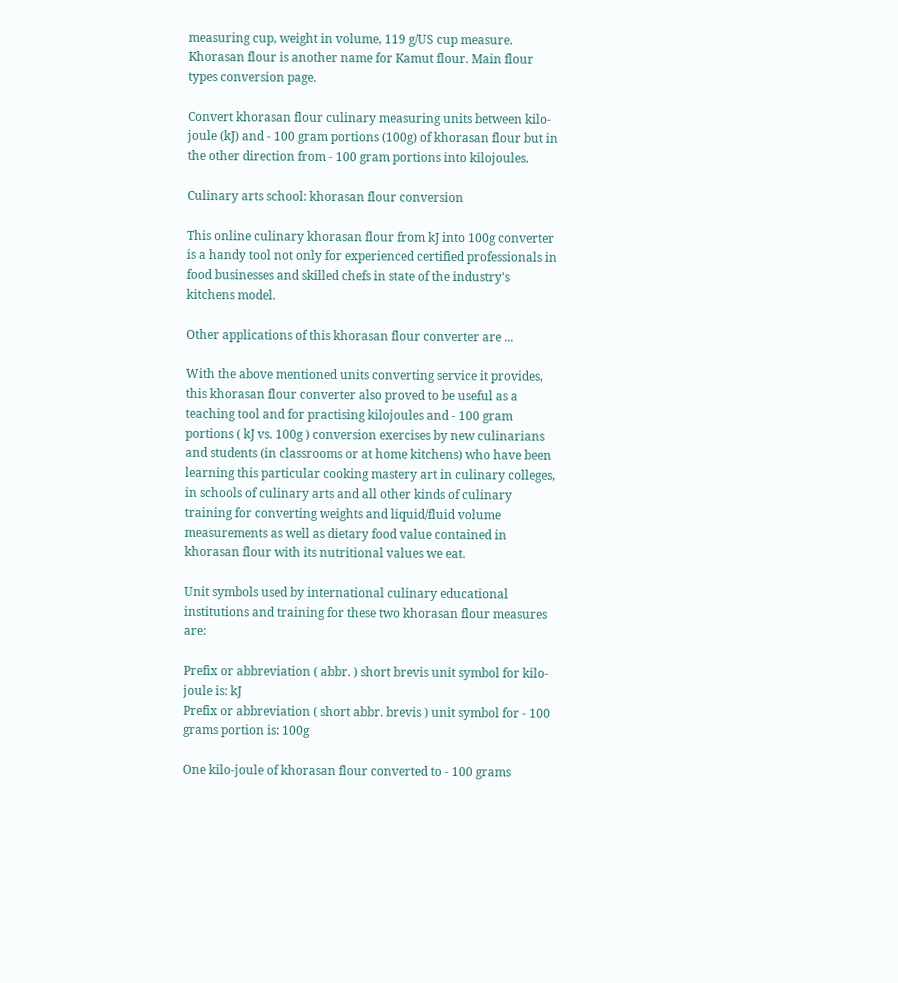measuring cup, weight in volume, 119 g/US cup measure. Khorasan flour is another name for Kamut flour. Main flour types conversion page.

Convert khorasan flour culinary measuring units between kilo-joule (kJ) and - 100 gram portions (100g) of khorasan flour but in the other direction from - 100 gram portions into kilojoules.

Culinary arts school: khorasan flour conversion

This online culinary khorasan flour from kJ into 100g converter is a handy tool not only for experienced certified professionals in food businesses and skilled chefs in state of the industry's kitchens model.

Other applications of this khorasan flour converter are ...

With the above mentioned units converting service it provides, this khorasan flour converter also proved to be useful as a teaching tool and for practising kilojoules and - 100 gram portions ( kJ vs. 100g ) conversion exercises by new culinarians and students (in classrooms or at home kitchens) who have been learning this particular cooking mastery art in culinary colleges, in schools of culinary arts and all other kinds of culinary training for converting weights and liquid/fluid volume measurements as well as dietary food value contained in khorasan flour with its nutritional values we eat.

Unit symbols used by international culinary educational institutions and training for these two khorasan flour measures are:

Prefix or abbreviation ( abbr. ) short brevis unit symbol for kilo-joule is: kJ
Prefix or abbreviation ( short abbr. brevis ) unit symbol for - 100 grams portion is: 100g

One kilo-joule of khorasan flour converted to - 100 grams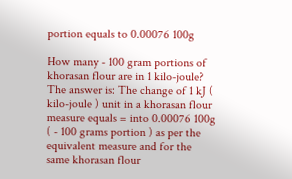portion equals to 0.00076 100g

How many - 100 gram portions of khorasan flour are in 1 kilo-joule? The answer is: The change of 1 kJ ( kilo-joule ) unit in a khorasan flour measure equals = into 0.00076 100g ( - 100 grams portion ) as per the equivalent measure and for the same khorasan flour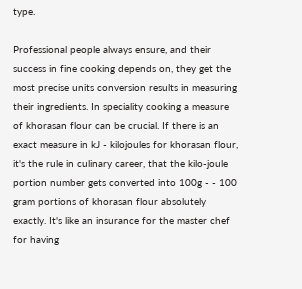type.

Professional people always ensure, and their success in fine cooking depends on, they get the most precise units conversion results in measuring their ingredients. In speciality cooking a measure of khorasan flour can be crucial. If there is an exact measure in kJ - kilojoules for khorasan flour, it's the rule in culinary career, that the kilo-joule portion number gets converted into 100g - - 100 gram portions of khorasan flour absolutely exactly. It's like an insurance for the master chef for having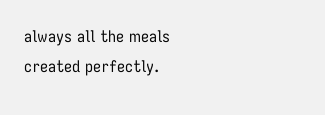always all the meals created perfectly.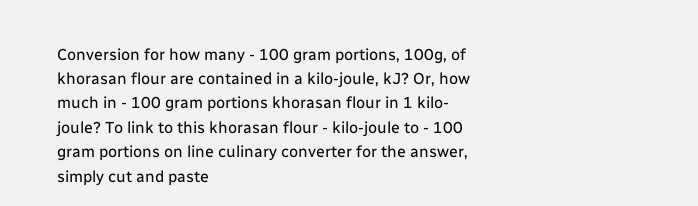Conversion for how many - 100 gram portions, 100g, of khorasan flour are contained in a kilo-joule, kJ? Or, how much in - 100 gram portions khorasan flour in 1 kilo-joule? To link to this khorasan flour - kilo-joule to - 100 gram portions on line culinary converter for the answer, simply cut and paste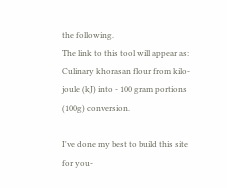the following.
The link to this tool will appear as: Culinary khorasan flour from kilo-joule (kJ) into - 100 gram portions (100g) conversion.

I've done my best to build this site for you-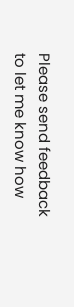Please send feedback to let me know how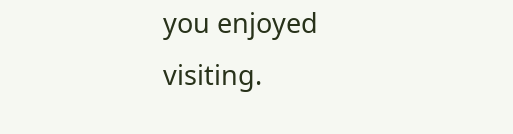you enjoyed visiting.